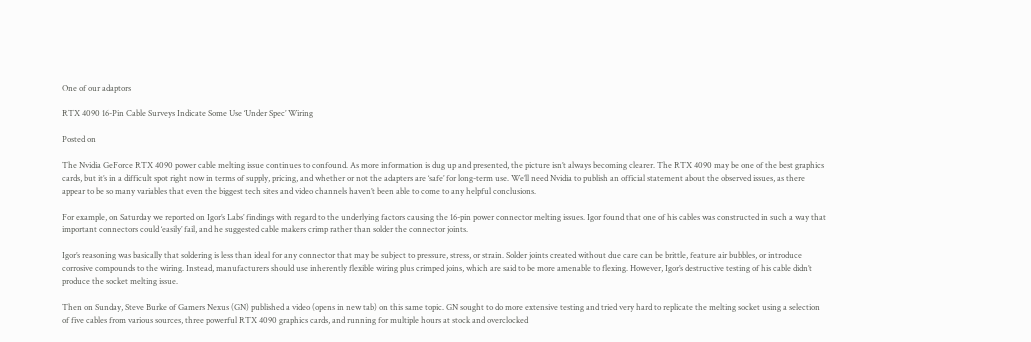One of our adaptors

RTX 4090 16-Pin Cable Surveys Indicate Some Use ‘Under Spec’ Wiring

Posted on

The Nvidia GeForce RTX 4090 power cable melting issue continues to confound. As more information is dug up and presented, the picture isn’t always becoming clearer. The RTX 4090 may be one of the best graphics cards, but it’s in a difficult spot right now in terms of supply, pricing, and whether or not the adapters are ‘safe’ for long-term use. We’ll need Nvidia to publish an official statement about the observed issues, as there appear to be so many variables that even the biggest tech sites and video channels haven’t been able to come to any helpful conclusions.

For example, on Saturday we reported on Igor’s Labs’ findings with regard to the underlying factors causing the 16-pin power connector melting issues. Igor found that one of his cables was constructed in such a way that important connectors could ‘easily’ fail, and he suggested cable makers crimp rather than solder the connector joints.

Igor’s reasoning was basically that soldering is less than ideal for any connector that may be subject to pressure, stress, or strain. Solder joints created without due care can be brittle, feature air bubbles, or introduce corrosive compounds to the wiring. Instead, manufacturers should use inherently flexible wiring plus crimped joins, which are said to be more amenable to flexing. However, Igor’s destructive testing of his cable didn’t produce the socket melting issue.

Then on Sunday, Steve Burke of Gamers Nexus (GN) published a video (opens in new tab) on this same topic. GN sought to do more extensive testing and tried very hard to replicate the melting socket using a selection of five cables from various sources, three powerful RTX 4090 graphics cards, and running for multiple hours at stock and overclocked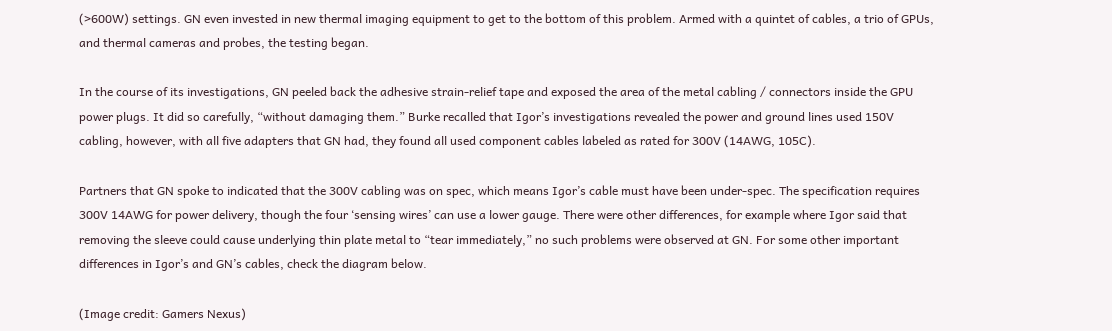(>600W) settings. GN even invested in new thermal imaging equipment to get to the bottom of this problem. Armed with a quintet of cables, a trio of GPUs, and thermal cameras and probes, the testing began.

In the course of its investigations, GN peeled back the adhesive strain-relief tape and exposed the area of the metal cabling / connectors inside the GPU power plugs. It did so carefully, “without damaging them.” Burke recalled that Igor’s investigations revealed the power and ground lines used 150V cabling, however, with all five adapters that GN had, they found all used component cables labeled as rated for 300V (14AWG, 105C).

Partners that GN spoke to indicated that the 300V cabling was on spec, which means Igor’s cable must have been under-spec. The specification requires 300V 14AWG for power delivery, though the four ‘sensing wires’ can use a lower gauge. There were other differences, for example where Igor said that removing the sleeve could cause underlying thin plate metal to “tear immediately,” no such problems were observed at GN. For some other important differences in Igor’s and GN’s cables, check the diagram below.

(Image credit: Gamers Nexus)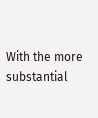With the more substantial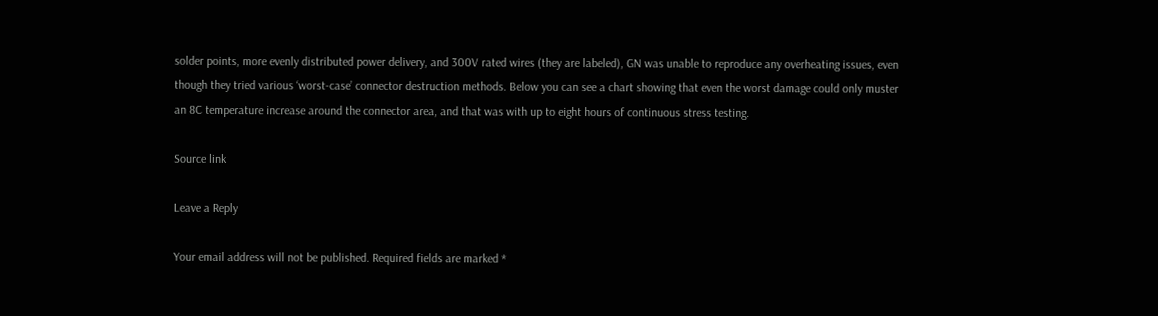solder points, more evenly distributed power delivery, and 300V rated wires (they are labeled), GN was unable to reproduce any overheating issues, even though they tried various ‘worst-case’ connector destruction methods. Below you can see a chart showing that even the worst damage could only muster an 8C temperature increase around the connector area, and that was with up to eight hours of continuous stress testing.

Source link

Leave a Reply

Your email address will not be published. Required fields are marked *